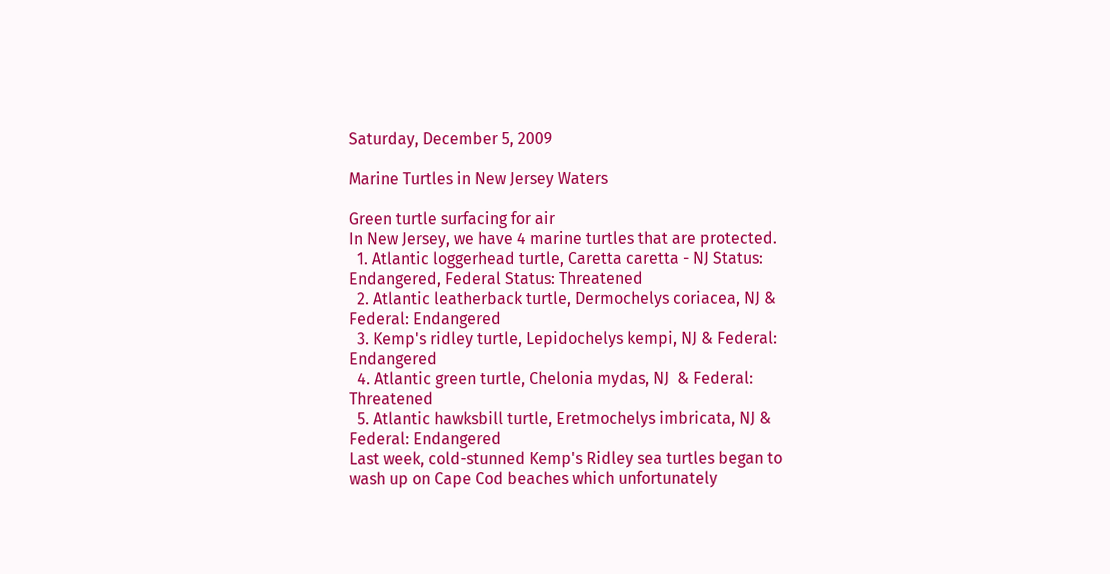Saturday, December 5, 2009

Marine Turtles in New Jersey Waters

Green turtle surfacing for air
In New Jersey, we have 4 marine turtles that are protected.
  1. Atlantic loggerhead turtle, Caretta caretta - NJ Status: Endangered, Federal Status: Threatened
  2. Atlantic leatherback turtle, Dermochelys coriacea, NJ & Federal: Endangered
  3. Kemp's ridley turtle, Lepidochelys kempi, NJ & Federal: Endangered
  4. Atlantic green turtle, Chelonia mydas, NJ  & Federal: Threatened
  5. Atlantic hawksbill turtle, Eretmochelys imbricata, NJ & Federal: Endangered
Last week, cold-stunned Kemp's Ridley sea turtles began to wash up on Cape Cod beaches which unfortunately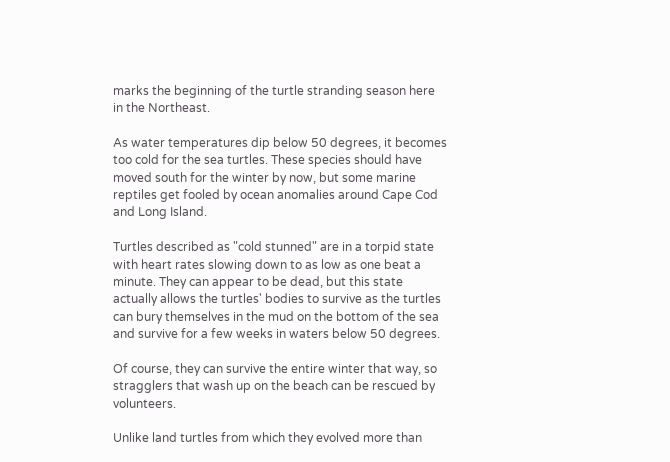marks the beginning of the turtle stranding season here in the Northeast.

As water temperatures dip below 50 degrees, it becomes too cold for the sea turtles. These species should have moved south for the winter by now, but some marine reptiles get fooled by ocean anomalies around Cape Cod and Long Island.

Turtles described as "cold stunned" are in a torpid state with heart rates slowing down to as low as one beat a minute. They can appear to be dead, but this state actually allows the turtles' bodies to survive as the turtles can bury themselves in the mud on the bottom of the sea and survive for a few weeks in waters below 50 degrees.

Of course, they can survive the entire winter that way, so stragglers that wash up on the beach can be rescued by volunteers.

Unlike land turtles from which they evolved more than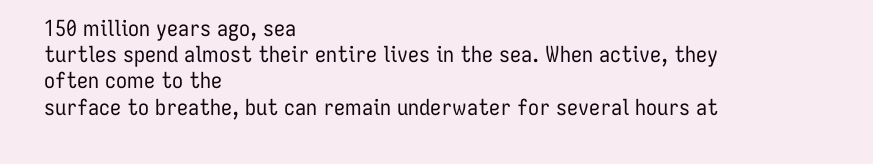150 million years ago, sea
turtles spend almost their entire lives in the sea. When active, they often come to the
surface to breathe, but can remain underwater for several hours at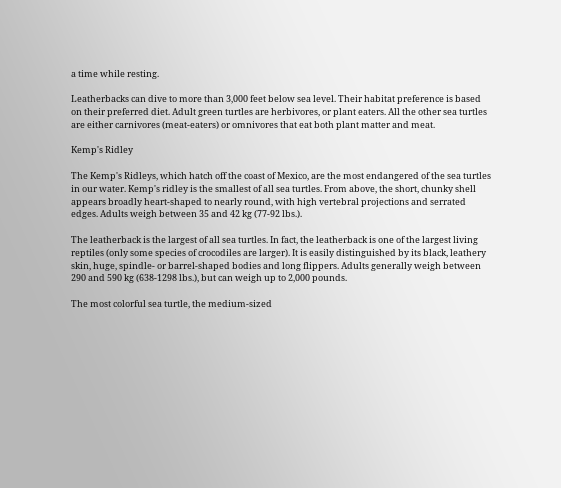a time while resting.

Leatherbacks can dive to more than 3,000 feet below sea level. Their habitat preference is based on their preferred diet. Adult green turtles are herbivores, or plant eaters. All the other sea turtles are either carnivores (meat-eaters) or omnivores that eat both plant matter and meat.

Kemp's Ridley

The Kemp's Ridleys, which hatch off the coast of Mexico, are the most endangered of the sea turtles in our water. Kemp's ridley is the smallest of all sea turtles. From above, the short, chunky shell appears broadly heart-shaped to nearly round, with high vertebral projections and serrated edges. Adults weigh between 35 and 42 kg (77-92 lbs.).

The leatherback is the largest of all sea turtles. In fact, the leatherback is one of the largest living reptiles (only some species of crocodiles are larger). It is easily distinguished by its black, leathery skin, huge, spindle- or barrel-shaped bodies and long flippers. Adults generally weigh between 290 and 590 kg (638-1298 lbs.), but can weigh up to 2,000 pounds.

The most colorful sea turtle, the medium-sized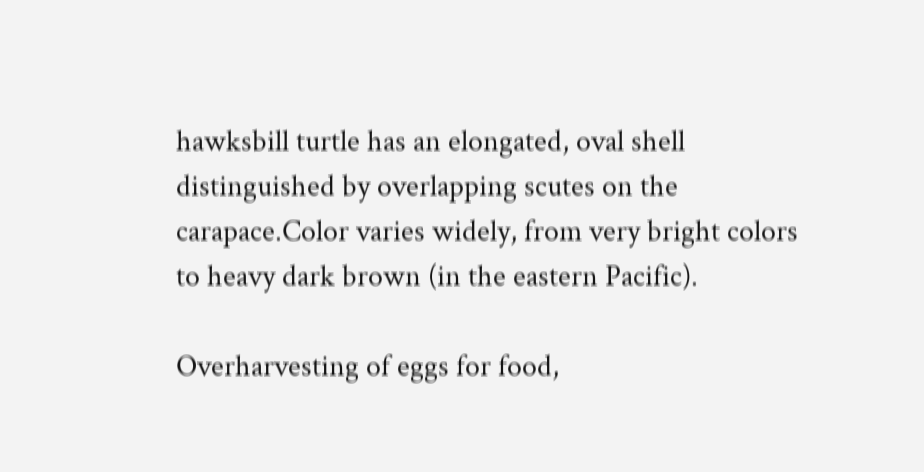hawksbill turtle has an elongated, oval shell
distinguished by overlapping scutes on the carapace.Color varies widely, from very bright colors to heavy dark brown (in the eastern Pacific).

Overharvesting of eggs for food,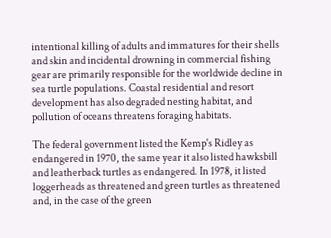intentional killing of adults and immatures for their shells and skin and incidental drowning in commercial fishing gear are primarily responsible for the worldwide decline in sea turtle populations. Coastal residential and resort development has also degraded nesting habitat, and pollution of oceans threatens foraging habitats.

The federal government listed the Kemp's Ridley as endangered in 1970, the same year it also listed hawksbill and leatherback turtles as endangered. In 1978, it listed loggerheads as threatened and green turtles as threatened and, in the case of the green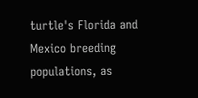turtle's Florida and Mexico breeding populations, as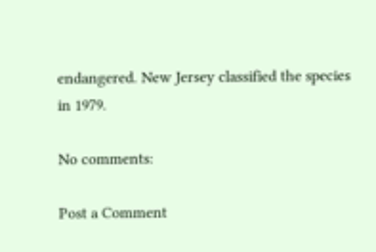endangered. New Jersey classified the species in 1979.

No comments:

Post a Comment